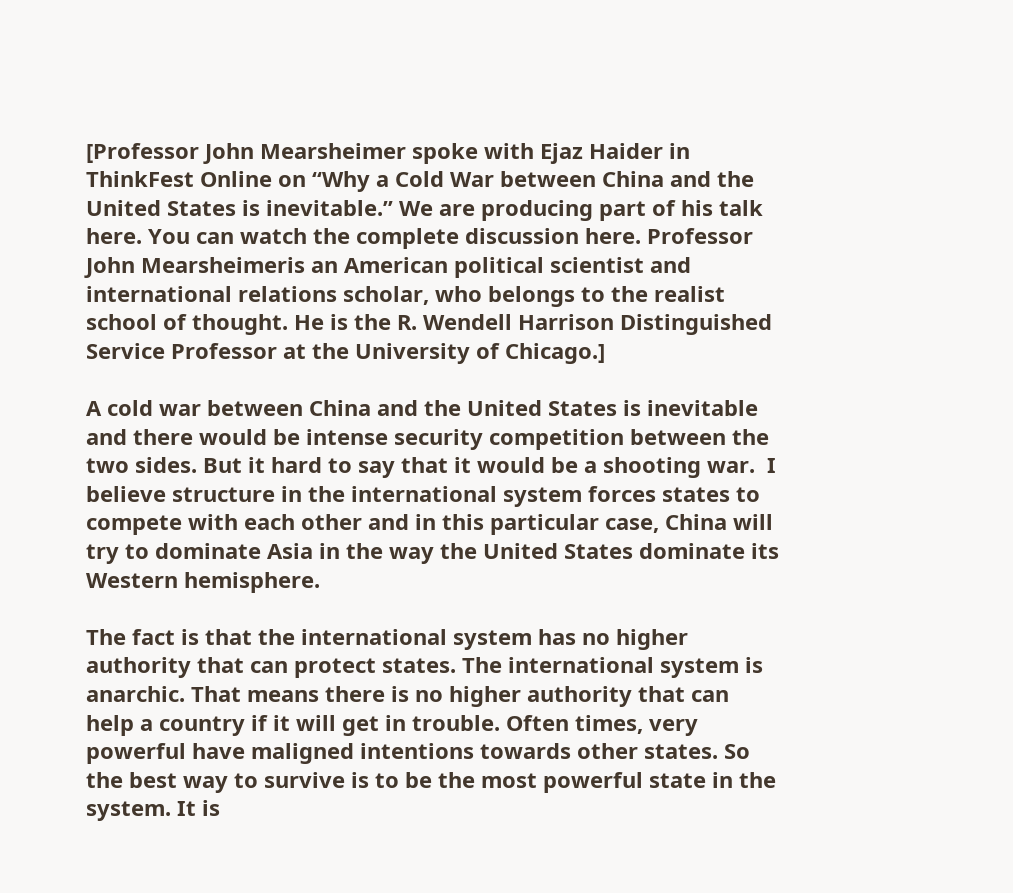[Professor John Mearsheimer spoke with Ejaz Haider in ThinkFest Online on “Why a Cold War between China and the United States is inevitable.” We are producing part of his talk here. You can watch the complete discussion here. Professor John Mearsheimeris an American political scientist and international relations scholar, who belongs to the realist school of thought. He is the R. Wendell Harrison Distinguished Service Professor at the University of Chicago.]

A cold war between China and the United States is inevitable and there would be intense security competition between the two sides. But it hard to say that it would be a shooting war.  I believe structure in the international system forces states to compete with each other and in this particular case, China will try to dominate Asia in the way the United States dominate its Western hemisphere.

The fact is that the international system has no higher authority that can protect states. The international system is anarchic. That means there is no higher authority that can help a country if it will get in trouble. Often times, very powerful have maligned intentions towards other states. So the best way to survive is to be the most powerful state in the system. It is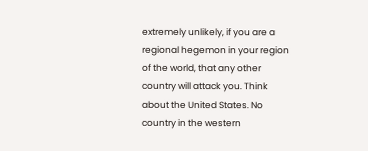extremely unlikely, if you are a regional hegemon in your region of the world, that any other country will attack you. Think about the United States. No country in the western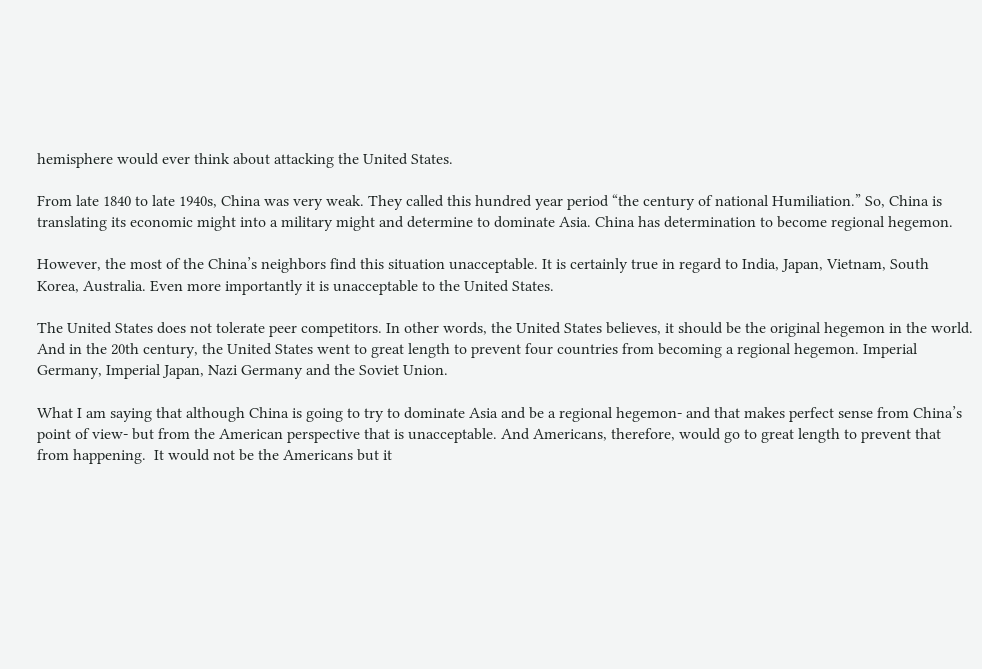hemisphere would ever think about attacking the United States.

From late 1840 to late 1940s, China was very weak. They called this hundred year period “the century of national Humiliation.” So, China is translating its economic might into a military might and determine to dominate Asia. China has determination to become regional hegemon.

However, the most of the China’s neighbors find this situation unacceptable. It is certainly true in regard to India, Japan, Vietnam, South Korea, Australia. Even more importantly it is unacceptable to the United States.

The United States does not tolerate peer competitors. In other words, the United States believes, it should be the original hegemon in the world. And in the 20th century, the United States went to great length to prevent four countries from becoming a regional hegemon. Imperial Germany, Imperial Japan, Nazi Germany and the Soviet Union.

What I am saying that although China is going to try to dominate Asia and be a regional hegemon- and that makes perfect sense from China’s point of view- but from the American perspective that is unacceptable. And Americans, therefore, would go to great length to prevent that from happening.  It would not be the Americans but it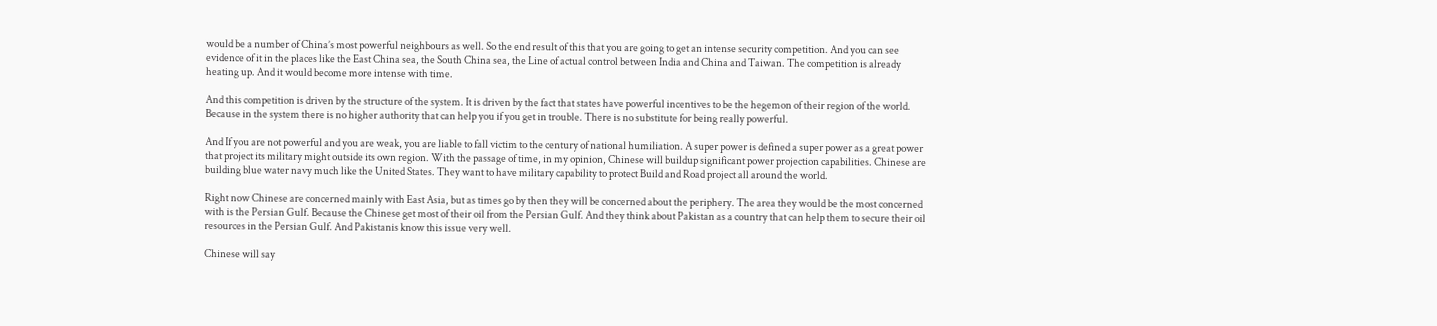would be a number of China’s most powerful neighbours as well. So the end result of this that you are going to get an intense security competition. And you can see evidence of it in the places like the East China sea, the South China sea, the Line of actual control between India and China and Taiwan. The competition is already heating up. And it would become more intense with time.

And this competition is driven by the structure of the system. It is driven by the fact that states have powerful incentives to be the hegemon of their region of the world. Because in the system there is no higher authority that can help you if you get in trouble. There is no substitute for being really powerful.

And If you are not powerful and you are weak, you are liable to fall victim to the century of national humiliation. A super power is defined a super power as a great power that project its military might outside its own region. With the passage of time, in my opinion, Chinese will buildup significant power projection capabilities. Chinese are building blue water navy much like the United States. They want to have military capability to protect Build and Road project all around the world.

Right now Chinese are concerned mainly with East Asia, but as times go by then they will be concerned about the periphery. The area they would be the most concerned with is the Persian Gulf. Because the Chinese get most of their oil from the Persian Gulf. And they think about Pakistan as a country that can help them to secure their oil resources in the Persian Gulf. And Pakistanis know this issue very well.

Chinese will say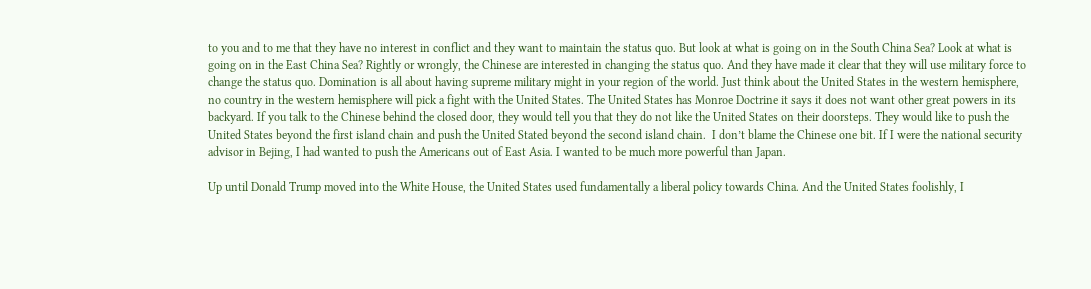to you and to me that they have no interest in conflict and they want to maintain the status quo. But look at what is going on in the South China Sea? Look at what is going on in the East China Sea? Rightly or wrongly, the Chinese are interested in changing the status quo. And they have made it clear that they will use military force to change the status quo. Domination is all about having supreme military might in your region of the world. Just think about the United States in the western hemisphere, no country in the western hemisphere will pick a fight with the United States. The United States has Monroe Doctrine it says it does not want other great powers in its backyard. If you talk to the Chinese behind the closed door, they would tell you that they do not like the United States on their doorsteps. They would like to push the United States beyond the first island chain and push the United Stated beyond the second island chain.  I don’t blame the Chinese one bit. If I were the national security advisor in Bejing, I had wanted to push the Americans out of East Asia. I wanted to be much more powerful than Japan.

Up until Donald Trump moved into the White House, the United States used fundamentally a liberal policy towards China. And the United States foolishly, I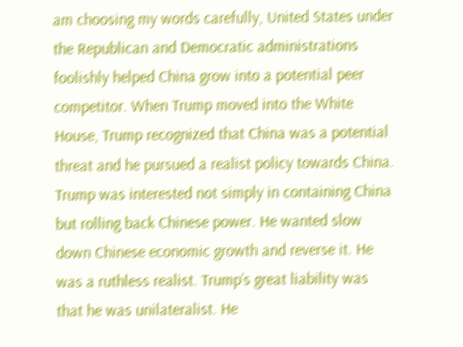am choosing my words carefully, United States under the Republican and Democratic administrations foolishly helped China grow into a potential peer competitor. When Trump moved into the White House, Trump recognized that China was a potential threat and he pursued a realist policy towards China. Trump was interested not simply in containing China but rolling back Chinese power. He wanted slow down Chinese economic growth and reverse it. He was a ruthless realist. Trump’s great liability was that he was unilateralist. He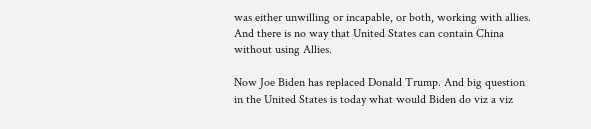was either unwilling or incapable, or both, working with allies. And there is no way that United States can contain China without using Allies.

Now Joe Biden has replaced Donald Trump. And big question in the United States is today what would Biden do viz a viz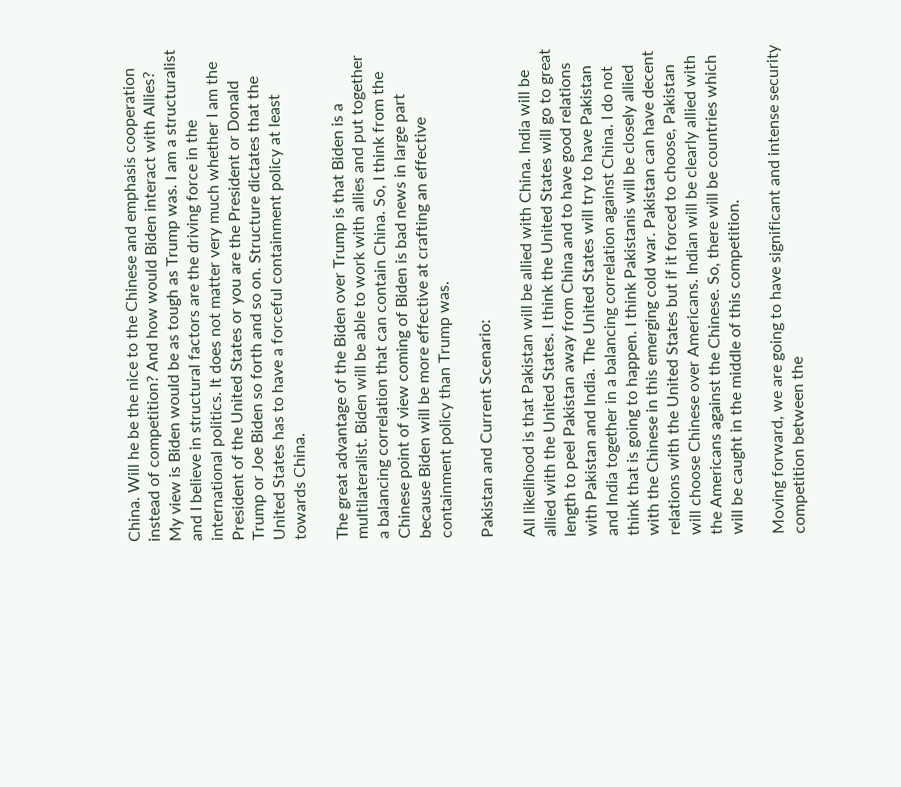China. Will he be the nice to the Chinese and emphasis cooperation instead of competition? And how would Biden interact with Allies?
My view is Biden would be as tough as Trump was. I am a structuralist and I believe in structural factors are the driving force in the international politics. It does not matter very much whether I am the President of the United States or you are the President or Donald Trump or Joe Biden so forth and so on. Structure dictates that the United States has to have a forceful containment policy at least towards China.

The great advantage of the Biden over Trump is that Biden is a multilateralist. Biden will be able to work with allies and put together a balancing correlation that can contain China. So, I think from the Chinese point of view coming of Biden is bad news in large part because Biden will be more effective at crafting an effective containment policy than Trump was.

Pakistan and Current Scenario:

All likelihood is that Pakistan will be allied with China. India will be allied with the United States. I think the United States will go to great length to peel Pakistan away from China and to have good relations with Pakistan and India. The United States will try to have Pakistan and India together in a balancing correlation against China. I do not think that is going to happen. I think Pakistanis will be closely allied with the Chinese in this emerging cold war. Pakistan can have decent relations with the United States but if it forced to choose, Pakistan will choose Chinese over Americans. Indian will be clearly allied with the Americans against the Chinese. So, there will be countries which will be caught in the middle of this competition.

Moving forward, we are going to have significant and intense security competition between the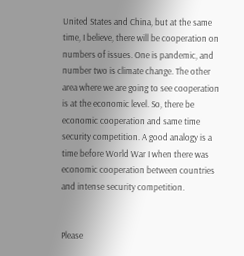United States and China, but at the same time, I believe, there will be cooperation on numbers of issues. One is pandemic, and number two is climate change. The other area where we are going to see cooperation is at the economic level. So, there be economic cooperation and same time security competition. A good analogy is a time before World War I when there was economic cooperation between countries and intense security competition.


Please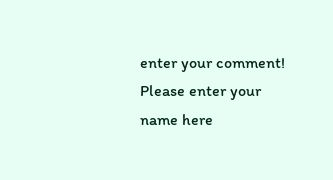enter your comment!
Please enter your name here